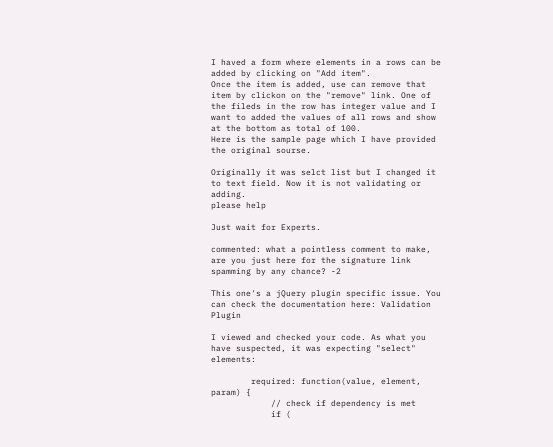I haved a form where elements in a rows can be added by clicking on "Add item".
Once the item is added, use can remove that item by clickon on the "remove" link. One of the fileds in the row has integer value and I want to added the values of all rows and show at the bottom as total of 100.
Here is the sample page which I have provided the original sourse.

Originally it was selct list but I changed it to text field. Now it is not validating or adding.
please help

Just wait for Experts.

commented: what a pointless comment to make, are you just here for the signature link spamming by any chance? -2

This one's a jQuery plugin specific issue. You can check the documentation here: Validation Plugin

I viewed and checked your code. As what you have suspected, it was expecting "select" elements:

        required: function(value, element, param) {
            // check if dependency is met
            if (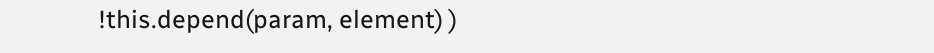!this.depend(param, element) )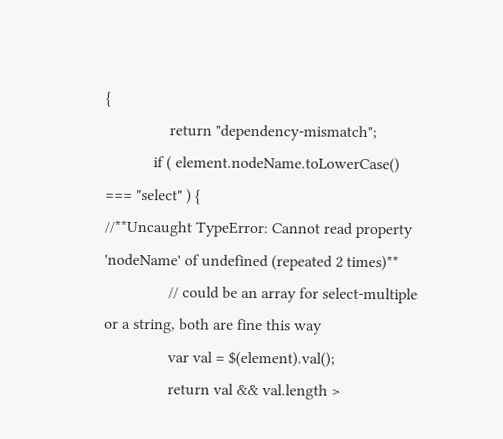{
                return "dependency-mismatch";
            if ( element.nodeName.toLowerCase() === "select" ) {
//**Uncaught TypeError: Cannot read property 'nodeName' of undefined (repeated 2 times)**
                // could be an array for select-multiple or a string, both are fine this way
                var val = $(element).val();
                return val && val.length >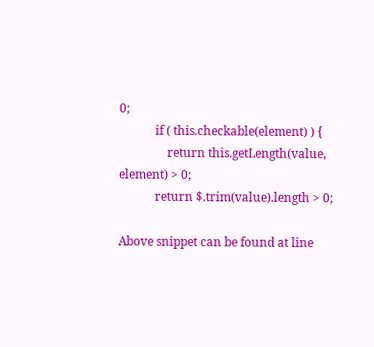0;
            if ( this.checkable(element) ) {
                return this.getLength(value, element) > 0;
            return $.trim(value).length > 0;

Above snippet can be found at line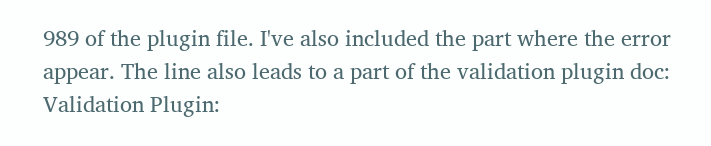989 of the plugin file. I've also included the part where the error appear. The line also leads to a part of the validation plugin doc: Validation Plugin: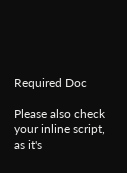Required Doc

Please also check your inline script, as it's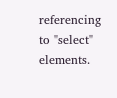referencing to "select" elements.